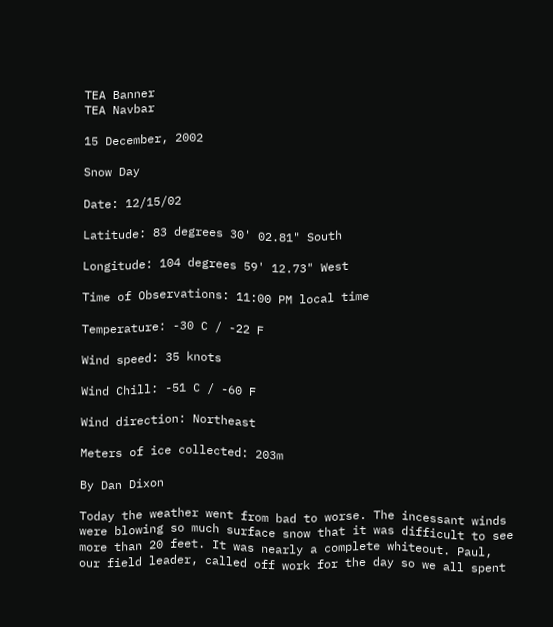TEA Banner
TEA Navbar

15 December, 2002

Snow Day

Date: 12/15/02

Latitude: 83 degrees 30' 02.81" South

Longitude: 104 degrees 59' 12.73" West

Time of Observations: 11:00 PM local time

Temperature: -30 C / -22 F

Wind speed: 35 knots

Wind Chill: -51 C / -60 F

Wind direction: Northeast

Meters of ice collected: 203m

By Dan Dixon

Today the weather went from bad to worse. The incessant winds were blowing so much surface snow that it was difficult to see more than 20 feet. It was nearly a complete whiteout. Paul, our field leader, called off work for the day so we all spent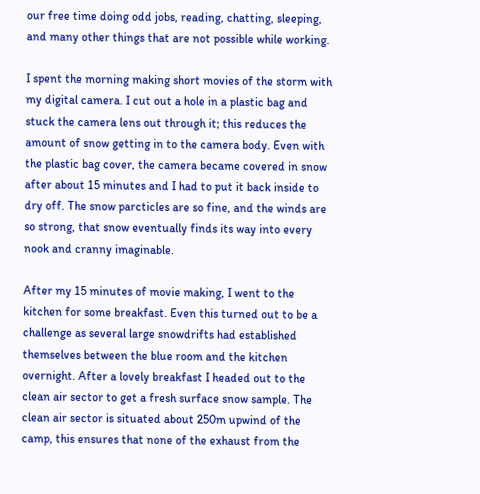our free time doing odd jobs, reading, chatting, sleeping, and many other things that are not possible while working.

I spent the morning making short movies of the storm with my digital camera. I cut out a hole in a plastic bag and stuck the camera lens out through it; this reduces the amount of snow getting in to the camera body. Even with the plastic bag cover, the camera became covered in snow after about 15 minutes and I had to put it back inside to dry off. The snow parcticles are so fine, and the winds are so strong, that snow eventually finds its way into every nook and cranny imaginable.

After my 15 minutes of movie making, I went to the kitchen for some breakfast. Even this turned out to be a challenge as several large snowdrifts had established themselves between the blue room and the kitchen overnight. After a lovely breakfast I headed out to the clean air sector to get a fresh surface snow sample. The clean air sector is situated about 250m upwind of the camp, this ensures that none of the exhaust from the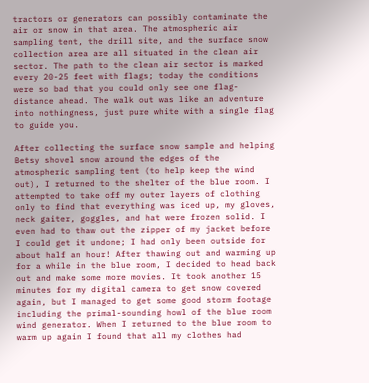tractors or generators can possibly contaminate the air or snow in that area. The atmospheric air sampling tent, the drill site, and the surface snow collection area are all situated in the clean air sector. The path to the clean air sector is marked every 20-25 feet with flags; today the conditions were so bad that you could only see one flag-distance ahead. The walk out was like an adventure into nothingness, just pure white with a single flag to guide you.

After collecting the surface snow sample and helping Betsy shovel snow around the edges of the atmospheric sampling tent (to help keep the wind out), I returned to the shelter of the blue room. I attempted to take off my outer layers of clothing only to find that everything was iced up, my gloves, neck gaiter, goggles, and hat were frozen solid. I even had to thaw out the zipper of my jacket before I could get it undone; I had only been outside for about half an hour! After thawing out and warming up for a while in the blue room, I decided to head back out and make some more movies. It took another 15 minutes for my digital camera to get snow covered again, but I managed to get some good storm footage including the primal-sounding howl of the blue room wind generator. When I returned to the blue room to warm up again I found that all my clothes had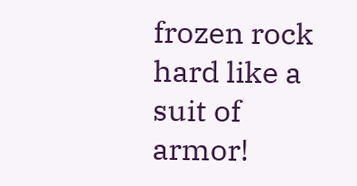frozen rock hard like a suit of armor!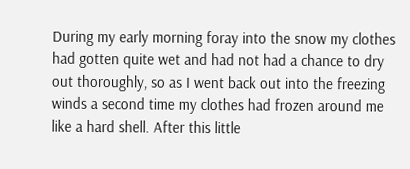During my early morning foray into the snow my clothes had gotten quite wet and had not had a chance to dry out thoroughly, so as I went back out into the freezing winds a second time my clothes had frozen around me like a hard shell. After this little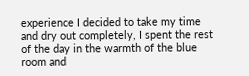experience I decided to take my time and dry out completely, I spent the rest of the day in the warmth of the blue room and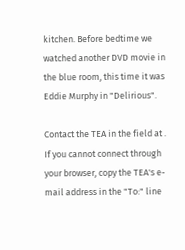kitchen. Before bedtime we watched another DVD movie in the blue room, this time it was Eddie Murphy in "Delirious".

Contact the TEA in the field at .
If you cannot connect through your browser, copy the TEA's e-mail address in the "To:" line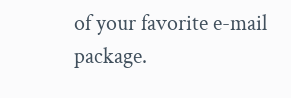of your favorite e-mail package.